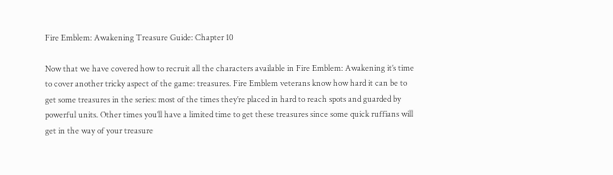Fire Emblem: Awakening Treasure Guide: Chapter 10

Now that we have covered how to recruit all the characters available in Fire Emblem: Awakening it’s time to cover another tricky aspect of the game: treasures. Fire Emblem veterans know how hard it can be to get some treasures in the series: most of the times they’re placed in hard to reach spots and guarded by powerful units. Other times you’ll have a limited time to get these treasures since some quick ruffians will get in the way of your treasure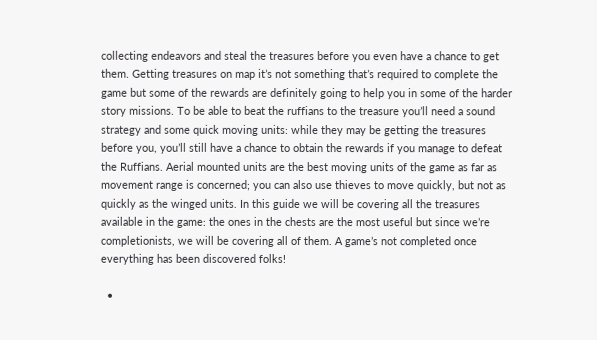collecting endeavors and steal the treasures before you even have a chance to get them. Getting treasures on map it’s not something that’s required to complete the game but some of the rewards are definitely going to help you in some of the harder story missions. To be able to beat the ruffians to the treasure you’ll need a sound strategy and some quick moving units: while they may be getting the treasures before you, you’ll still have a chance to obtain the rewards if you manage to defeat the Ruffians. Aerial mounted units are the best moving units of the game as far as movement range is concerned; you can also use thieves to move quickly, but not as quickly as the winged units. In this guide we will be covering all the treasures available in the game: the ones in the chests are the most useful but since we’re completionists, we will be covering all of them. A game’s not completed once everything has been discovered folks!

  •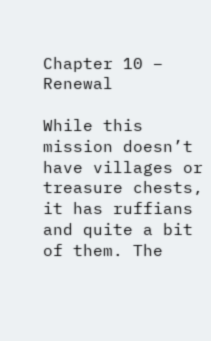Chapter 10 – Renewal

While this mission doesn’t have villages or treasure chests, it has ruffians and quite a bit of them. The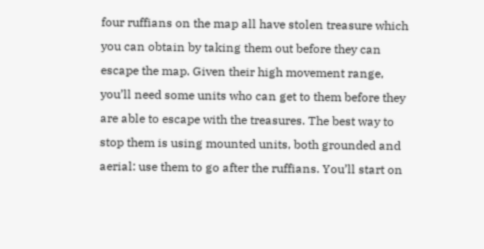four ruffians on the map all have stolen treasure which you can obtain by taking them out before they can escape the map. Given their high movement range, you’ll need some units who can get to them before they are able to escape with the treasures. The best way to stop them is using mounted units, both grounded and aerial: use them to go after the ruffians. You’ll start on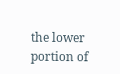the lower portion of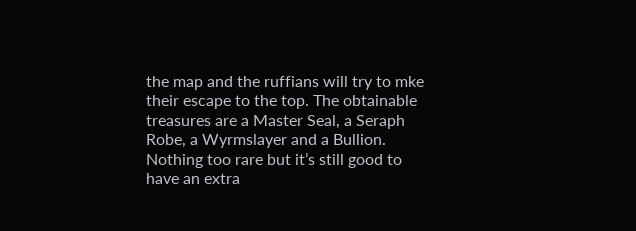the map and the ruffians will try to mke their escape to the top. The obtainable treasures are a Master Seal, a Seraph Robe, a Wyrmslayer and a Bullion. Nothing too rare but it’s still good to have an extra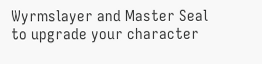Wyrmslayer and Master Seal to upgrade your character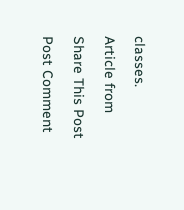classes.

Article from

Share This Post

Post Comment